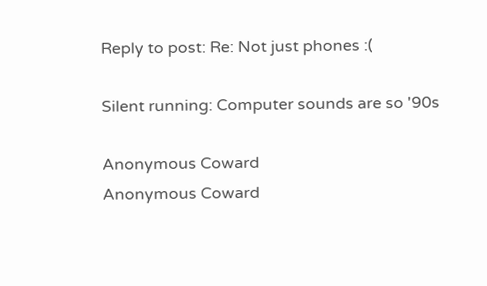Reply to post: Re: Not just phones :(

Silent running: Computer sounds are so '90s

Anonymous Coward
Anonymous Coward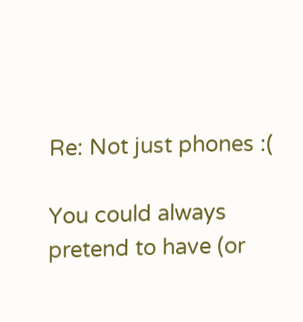Re: Not just phones :(

You could always pretend to have (or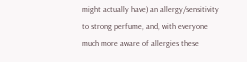might actually have) an allergy/sensitivity to strong perfume, and, with everyone much more aware of allergies these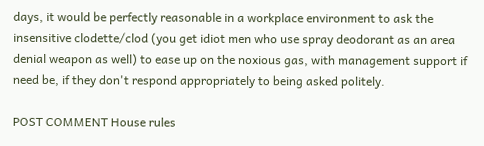days, it would be perfectly reasonable in a workplace environment to ask the insensitive clodette/clod (you get idiot men who use spray deodorant as an area denial weapon as well) to ease up on the noxious gas, with management support if need be, if they don't respond appropriately to being asked politely.

POST COMMENT House rules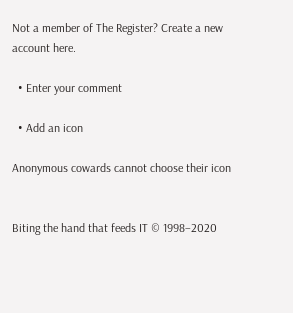Not a member of The Register? Create a new account here.

  • Enter your comment

  • Add an icon

Anonymous cowards cannot choose their icon


Biting the hand that feeds IT © 1998–2020